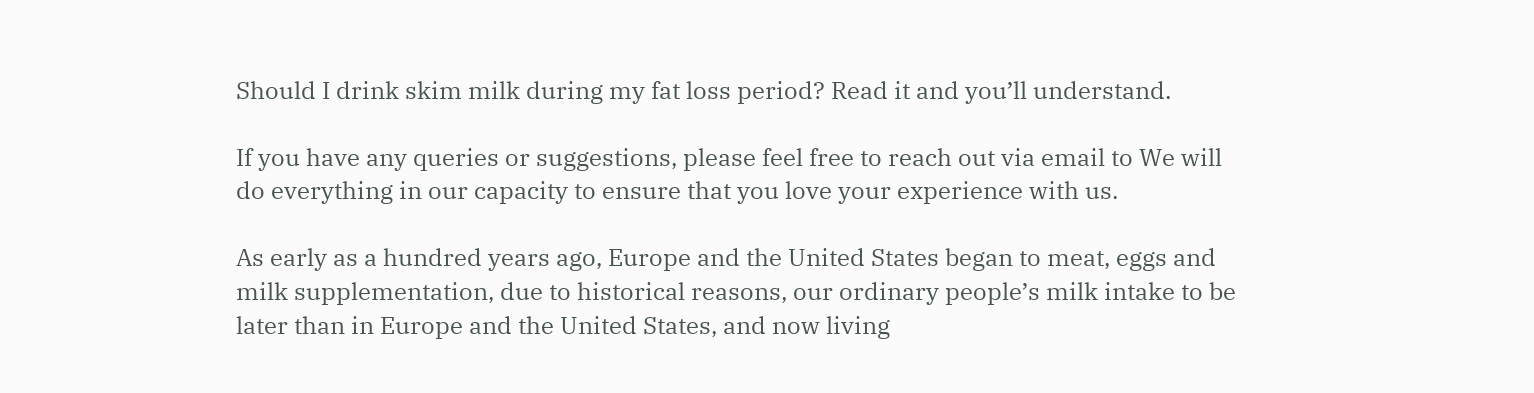Should I drink skim milk during my fat loss period? Read it and you’ll understand.

If you have any queries or suggestions, please feel free to reach out via email to We will do everything in our capacity to ensure that you love your experience with us.

As early as a hundred years ago, Europe and the United States began to meat, eggs and milk supplementation, due to historical reasons, our ordinary people’s milk intake to be later than in Europe and the United States, and now living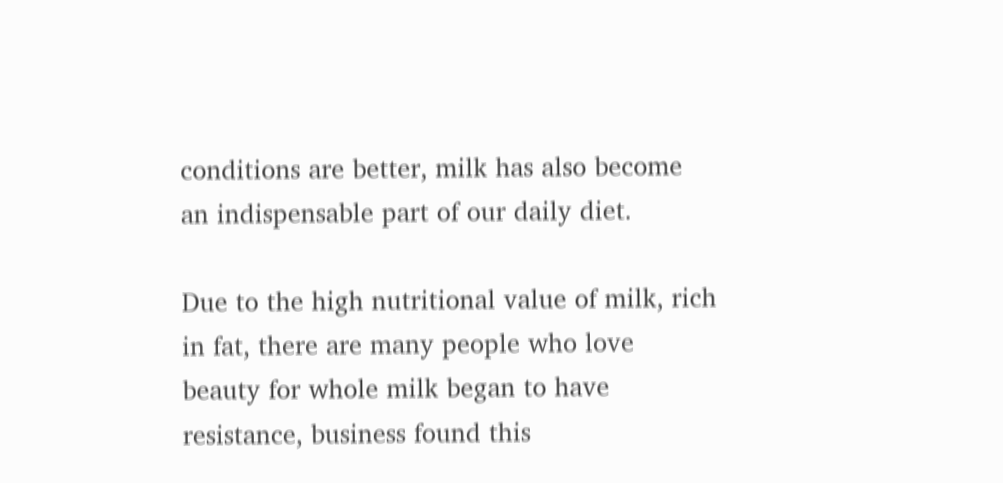conditions are better, milk has also become an indispensable part of our daily diet.

Due to the high nutritional value of milk, rich in fat, there are many people who love beauty for whole milk began to have resistance, business found this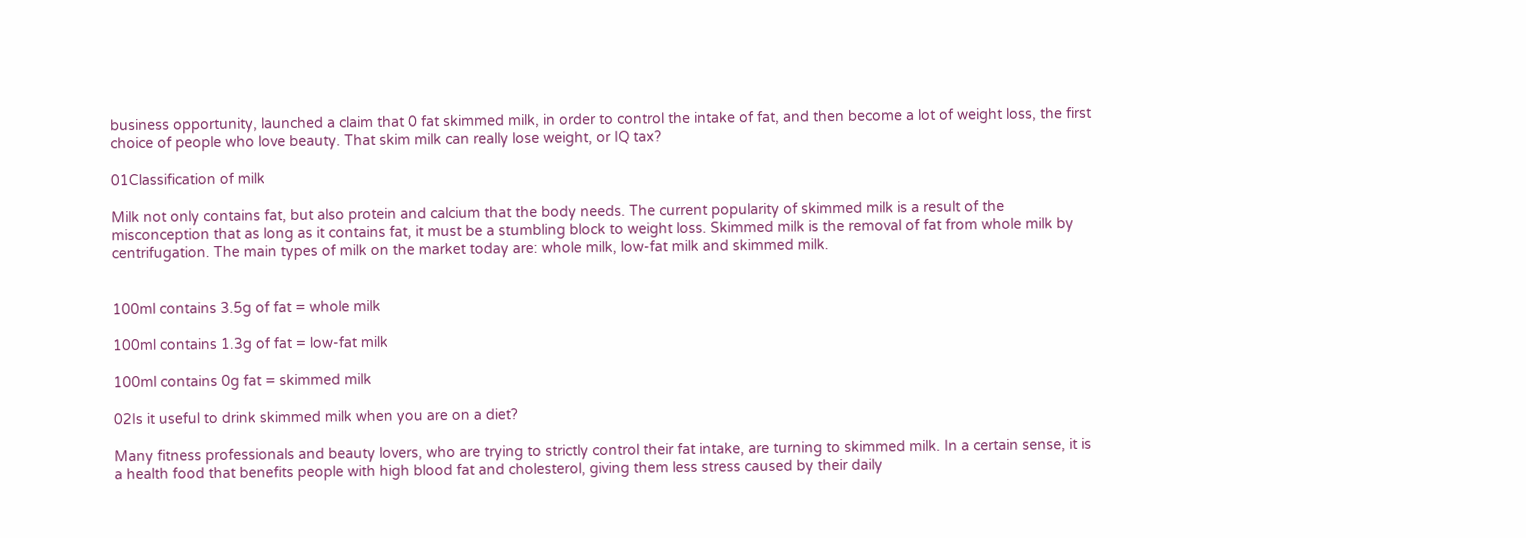business opportunity, launched a claim that 0 fat skimmed milk, in order to control the intake of fat, and then become a lot of weight loss, the first choice of people who love beauty. That skim milk can really lose weight, or IQ tax?

01Classification of milk

Milk not only contains fat, but also protein and calcium that the body needs. The current popularity of skimmed milk is a result of the misconception that as long as it contains fat, it must be a stumbling block to weight loss. Skimmed milk is the removal of fat from whole milk by centrifugation. The main types of milk on the market today are: whole milk, low-fat milk and skimmed milk.


100ml contains 3.5g of fat = whole milk

100ml contains 1.3g of fat = low-fat milk

100ml contains 0g fat = skimmed milk

02Is it useful to drink skimmed milk when you are on a diet?

Many fitness professionals and beauty lovers, who are trying to strictly control their fat intake, are turning to skimmed milk. In a certain sense, it is a health food that benefits people with high blood fat and cholesterol, giving them less stress caused by their daily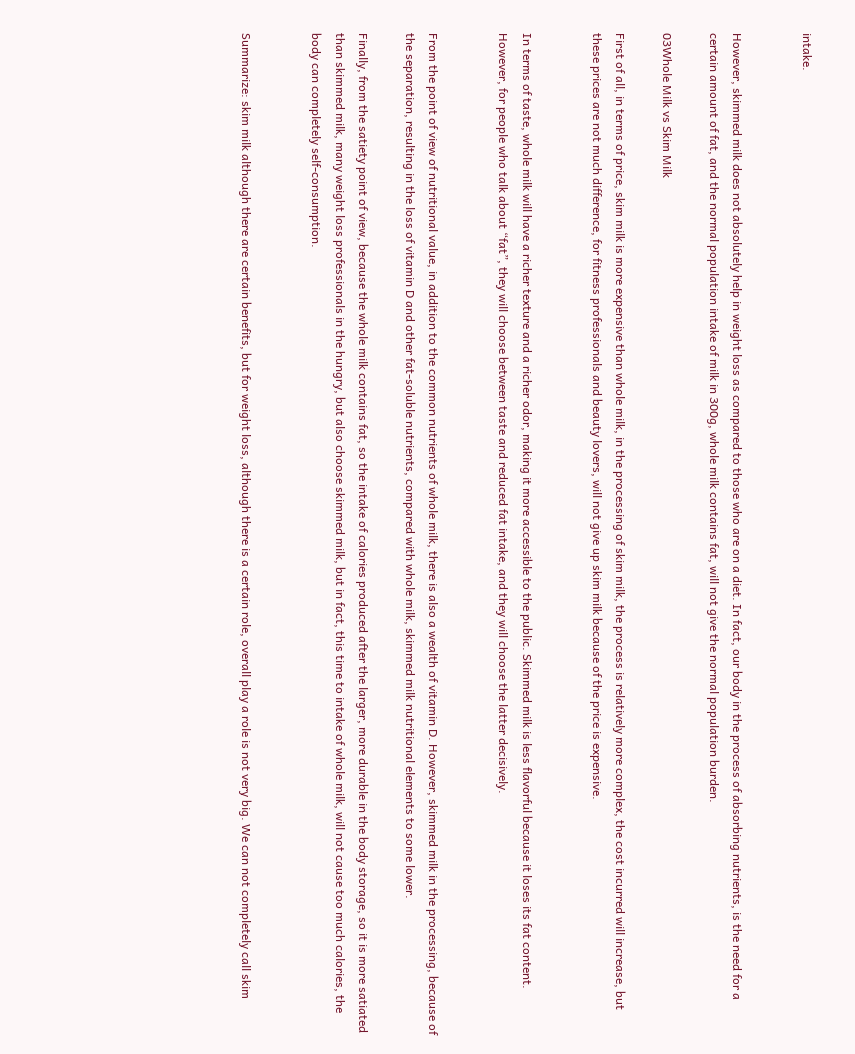intake.


However, skimmed milk does not absolutely help in weight loss as compared to those who are on a diet. In fact, our body in the process of absorbing nutrients, is the need for a certain amount of fat, and the normal population intake of milk in 300g, whole milk contains fat, will not give the normal population burden.

03Whole Milk vs Skim Milk

First of all, in terms of price, skim milk is more expensive than whole milk, in the processing of skim milk, the process is relatively more complex, the cost incurred will increase, but these prices are not much difference, for fitness professionals and beauty lovers, will not give up skim milk because of the price is expensive.


In terms of taste, whole milk will have a richer texture and a richer odor, making it more accessible to the public. Skimmed milk is less flavorful because it loses its fat content. However, for people who talk about “fat”, they will choose between taste and reduced fat intake, and they will choose the latter decisively.


From the point of view of nutritional value, in addition to the common nutrients of whole milk, there is also a wealth of vitamin D. However, skimmed milk in the processing, because of the separation, resulting in the loss of vitamin D and other fat-soluble nutrients, compared with whole milk, skimmed milk nutritional elements to some lower.

Finally, from the satiety point of view, because the whole milk contains fat, so the intake of calories produced after the larger, more durable in the body storage, so it is more satiated than skimmed milk, many weight loss professionals in the hungry, but also choose skimmed milk, but in fact, this time to intake of whole milk, will not cause too much calories, the body can completely self-consumption.


Summarize: skim milk although there are certain benefits, but for weight loss, although there is a certain role, overall play a role is not very big. We can not completely call skim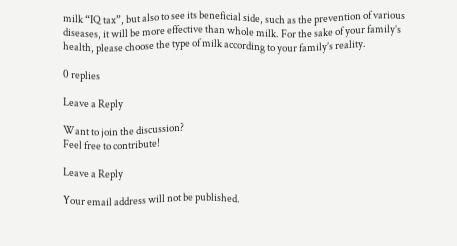milk “IQ tax”, but also to see its beneficial side, such as the prevention of various diseases, it will be more effective than whole milk. For the sake of your family’s health, please choose the type of milk according to your family’s reality.

0 replies

Leave a Reply

Want to join the discussion?
Feel free to contribute!

Leave a Reply

Your email address will not be published.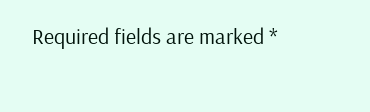Required fields are marked *